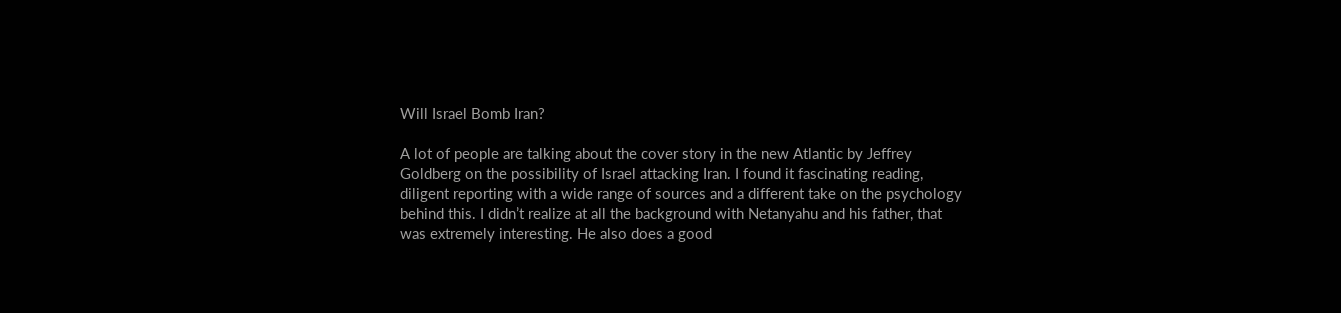Will Israel Bomb Iran?

A lot of people are talking about the cover story in the new Atlantic by Jeffrey Goldberg on the possibility of Israel attacking Iran. I found it fascinating reading, diligent reporting with a wide range of sources and a different take on the psychology behind this. I didn’t realize at all the background with Netanyahu and his father, that was extremely interesting. He also does a good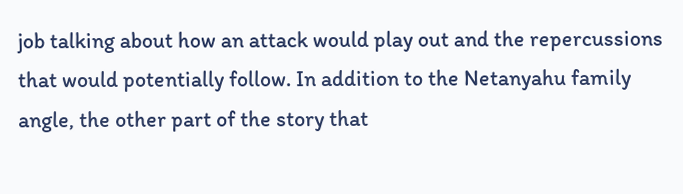job talking about how an attack would play out and the repercussions that would potentially follow. In addition to the Netanyahu family angle, the other part of the story that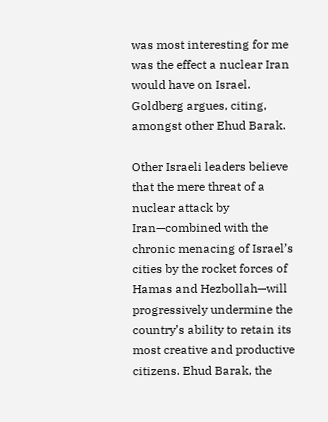was most interesting for me was the effect a nuclear Iran would have on Israel. Goldberg argues, citing, amongst other Ehud Barak.

Other Israeli leaders believe that the mere threat of a nuclear attack by Iran—combined with the chronic menacing of Israel’s cities by the rocket forces of Hamas and Hezbollah—will progressively undermine the country’s ability to retain its most creative and productive citizens. Ehud Barak, the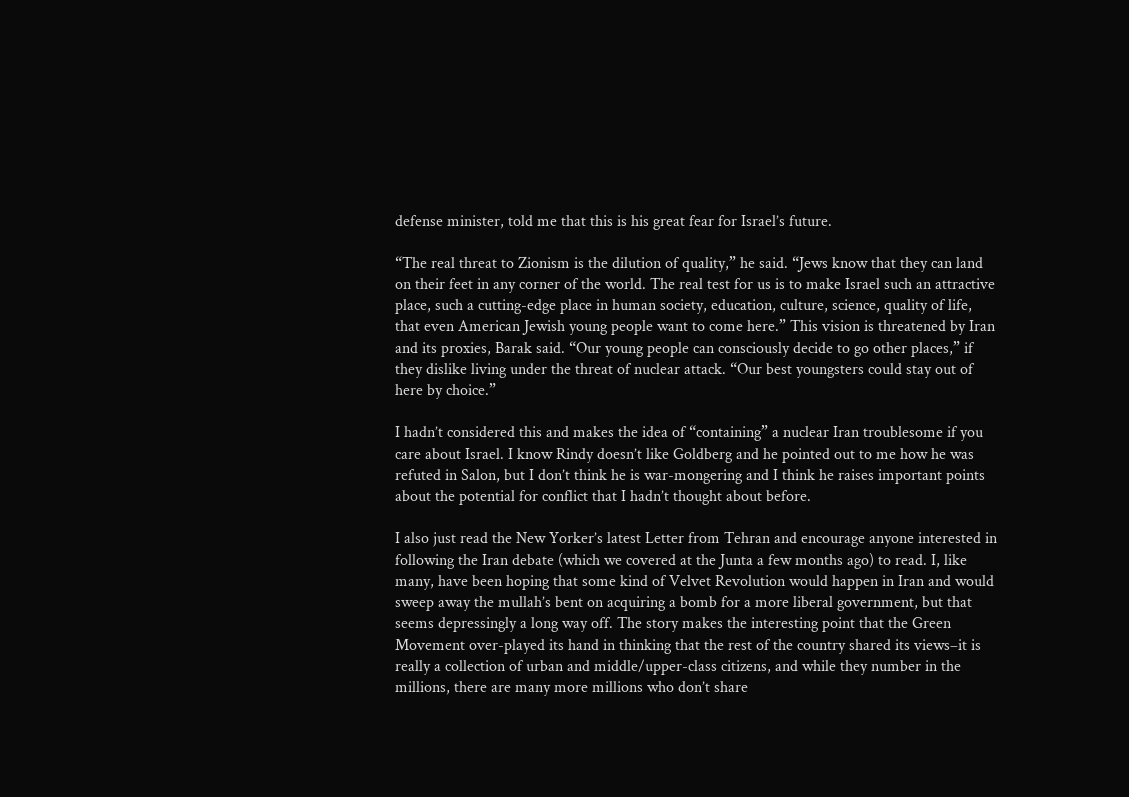defense minister, told me that this is his great fear for Israel’s future.

“The real threat to Zionism is the dilution of quality,” he said. “Jews know that they can land on their feet in any corner of the world. The real test for us is to make Israel such an attractive place, such a cutting-edge place in human society, education, culture, science, quality of life, that even American Jewish young people want to come here.” This vision is threatened by Iran and its proxies, Barak said. “Our young people can consciously decide to go other places,” if they dislike living under the threat of nuclear attack. “Our best youngsters could stay out of here by choice.”

I hadn’t considered this and makes the idea of “containing” a nuclear Iran troublesome if you care about Israel. I know Rindy doesn’t like Goldberg and he pointed out to me how he was refuted in Salon, but I don’t think he is war-mongering and I think he raises important points about the potential for conflict that I hadn’t thought about before.

I also just read the New Yorker’s latest Letter from Tehran and encourage anyone interested in following the Iran debate (which we covered at the Junta a few months ago) to read. I, like many, have been hoping that some kind of Velvet Revolution would happen in Iran and would sweep away the mullah’s bent on acquiring a bomb for a more liberal government, but that seems depressingly a long way off. The story makes the interesting point that the Green Movement over-played its hand in thinking that the rest of the country shared its views–it is really a collection of urban and middle/upper-class citizens, and while they number in the millions, there are many more millions who don’t share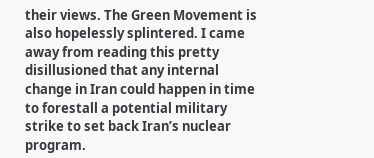their views. The Green Movement is also hopelessly splintered. I came away from reading this pretty disillusioned that any internal change in Iran could happen in time to forestall a potential military strike to set back Iran’s nuclear program.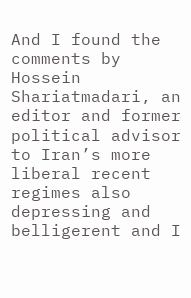And I found the comments by Hossein Shariatmadari, an editor and former political advisor to Iran’s more liberal recent regimes also depressing and belligerent and I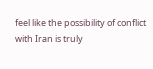feel like the possibility of conflict with Iran is truly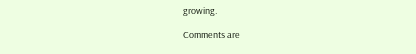growing.

Comments are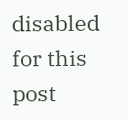disabled for this post